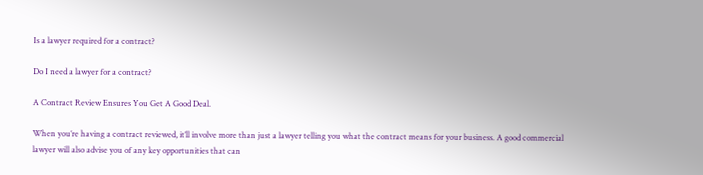Is a lawyer required for a contract?

Do I need a lawyer for a contract?

A Contract Review Ensures You Get A Good Deal.

When you’re having a contract reviewed, it’ll involve more than just a lawyer telling you what the contract means for your business. A good commercial lawyer will also advise you of any key opportunities that can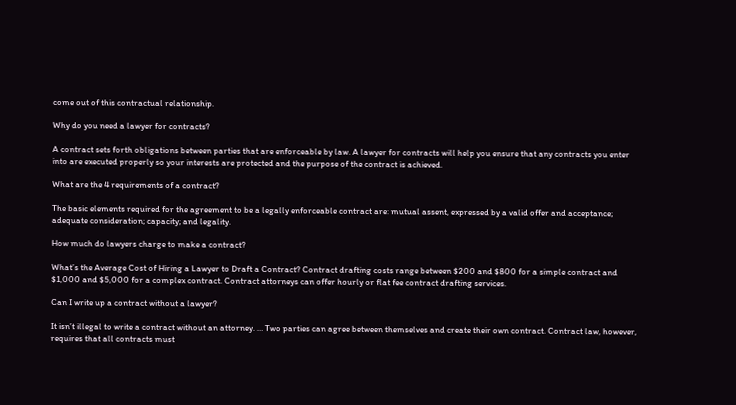come out of this contractual relationship.

Why do you need a lawyer for contracts?

A contract sets forth obligations between parties that are enforceable by law. A lawyer for contracts will help you ensure that any contracts you enter into are executed properly so your interests are protected and the purpose of the contract is achieved.

What are the 4 requirements of a contract?

The basic elements required for the agreement to be a legally enforceable contract are: mutual assent, expressed by a valid offer and acceptance; adequate consideration; capacity; and legality.

How much do lawyers charge to make a contract?

What’s the Average Cost of Hiring a Lawyer to Draft a Contract? Contract drafting costs range between $200 and $800 for a simple contract and $1,000 and $5,000 for a complex contract. Contract attorneys can offer hourly or flat fee contract drafting services.

Can I write up a contract without a lawyer?

It isn’t illegal to write a contract without an attorney. … Two parties can agree between themselves and create their own contract. Contract law, however, requires that all contracts must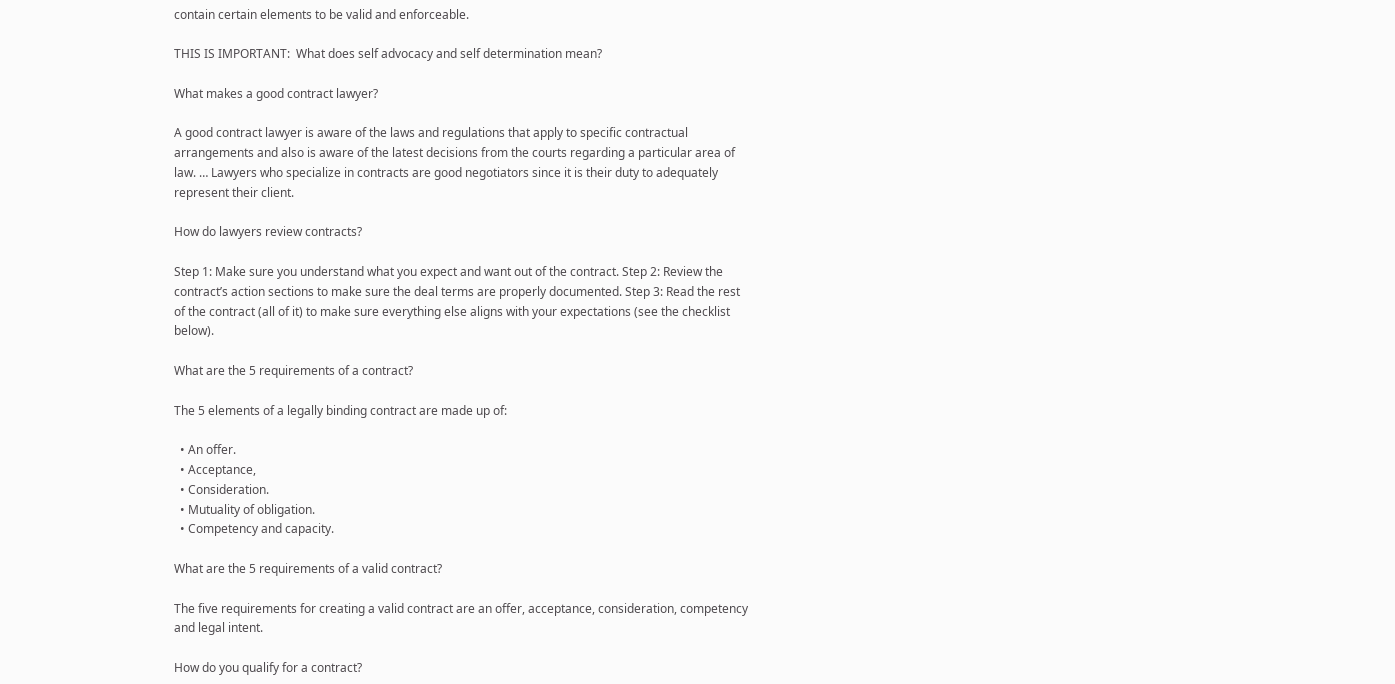contain certain elements to be valid and enforceable.

THIS IS IMPORTANT:  What does self advocacy and self determination mean?

What makes a good contract lawyer?

A good contract lawyer is aware of the laws and regulations that apply to specific contractual arrangements and also is aware of the latest decisions from the courts regarding a particular area of law. … Lawyers who specialize in contracts are good negotiators since it is their duty to adequately represent their client.

How do lawyers review contracts?

Step 1: Make sure you understand what you expect and want out of the contract. Step 2: Review the contract’s action sections to make sure the deal terms are properly documented. Step 3: Read the rest of the contract (all of it) to make sure everything else aligns with your expectations (see the checklist below).

What are the 5 requirements of a contract?

The 5 elements of a legally binding contract are made up of:

  • An offer.
  • Acceptance,
  • Consideration.
  • Mutuality of obligation.
  • Competency and capacity.

What are the 5 requirements of a valid contract?

The five requirements for creating a valid contract are an offer, acceptance, consideration, competency and legal intent.

How do you qualify for a contract?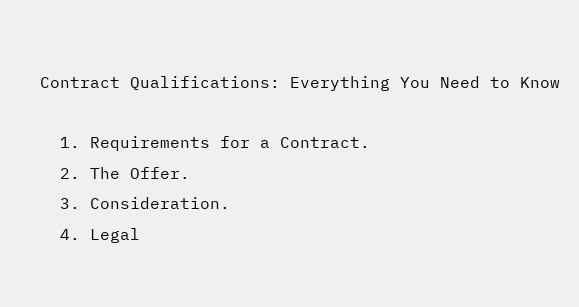Contract Qualifications: Everything You Need to Know

  1. Requirements for a Contract.
  2. The Offer.
  3. Consideration.
  4. Legal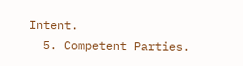Intent.
  5. Competent Parties.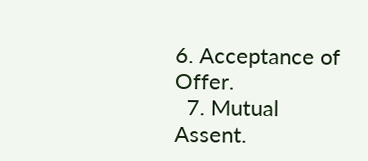6. Acceptance of Offer.
  7. Mutual Assent.